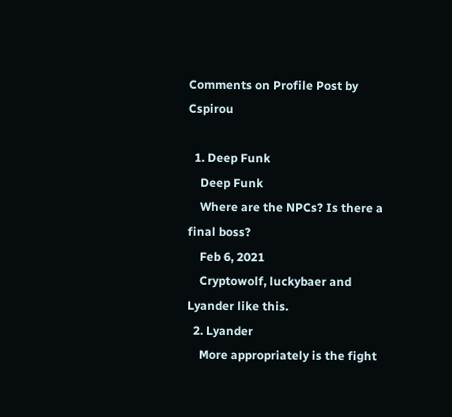Comments on Profile Post by Cspirou

  1. Deep Funk
    Deep Funk
    Where are the NPCs? Is there a final boss?
    Feb 6, 2021
    Cryptowolf, luckybaer and Lyander like this.
  2. Lyander
    More appropriately is the fight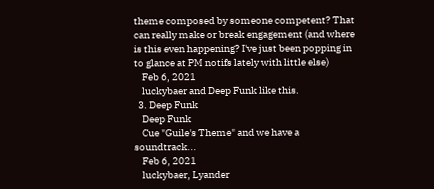theme composed by someone competent? That can really make or break engagement (and where is this even happening? I've just been popping in to glance at PM notifs lately with little else)
    Feb 6, 2021
    luckybaer and Deep Funk like this.
  3. Deep Funk
    Deep Funk
    Cue "Guile's Theme" and we have a soundtrack...
    Feb 6, 2021
    luckybaer, Lyander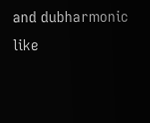and dubharmonic like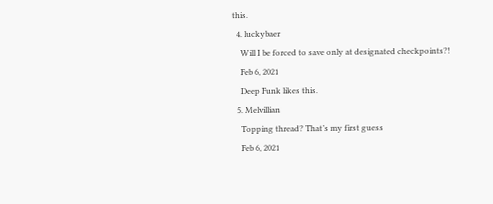this.
  4. luckybaer
    Will I be forced to save only at designated checkpoints?!
    Feb 6, 2021
    Deep Funk likes this.
  5. Melvillian
    Topping thread? That’s my first guess
    Feb 6, 2021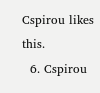Cspirou likes this.
  6. Cspirou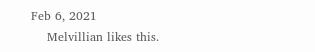Feb 6, 2021
    Melvillian likes this.